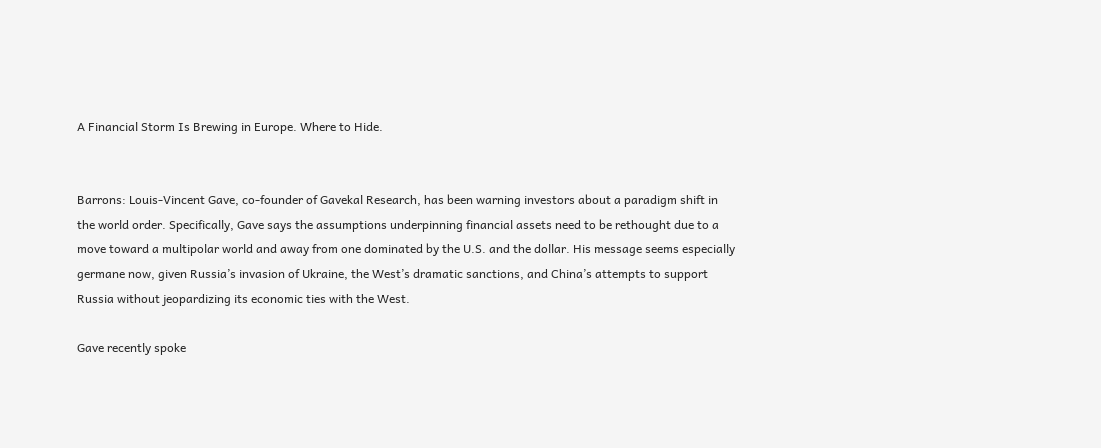A Financial Storm Is Brewing in Europe. Where to Hide.


Barrons: Louis-Vincent Gave, co-founder of Gavekal Research, has been warning investors about a paradigm shift in the world order. Specifically, Gave says the assumptions underpinning financial assets need to be rethought due to a move toward a multipolar world and away from one dominated by the U.S. and the dollar. His message seems especially germane now, given Russia’s invasion of Ukraine, the West’s dramatic sanctions, and China’s attempts to support Russia without jeopardizing its economic ties with the West.

Gave recently spoke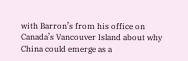with Barron’s from his office on Canada’s Vancouver Island about why China could emerge as a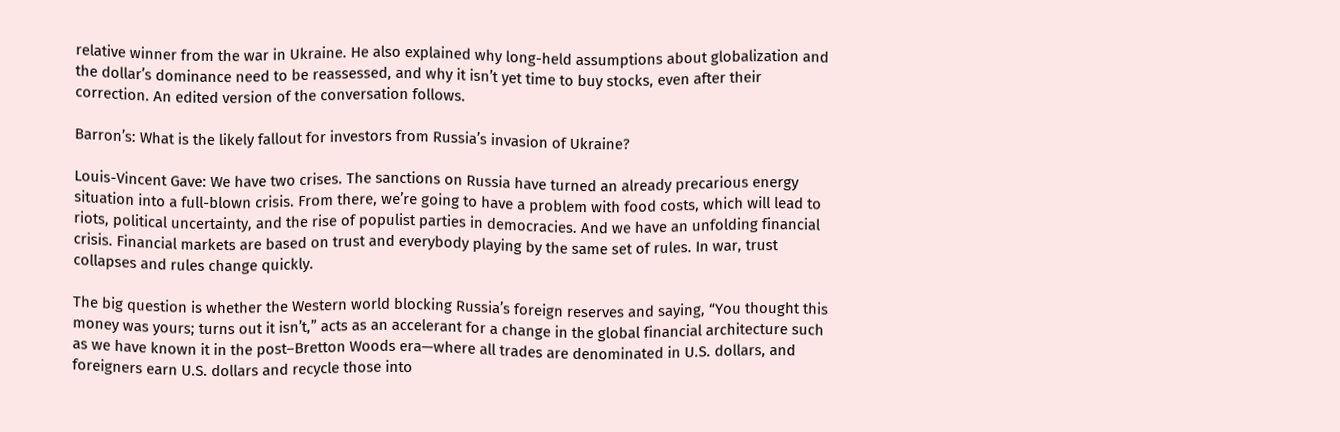relative winner from the war in Ukraine. He also explained why long-held assumptions about globalization and the dollar’s dominance need to be reassessed, and why it isn’t yet time to buy stocks, even after their correction. An edited version of the conversation follows.

Barron’s: What is the likely fallout for investors from Russia’s invasion of Ukraine?

Louis-Vincent Gave: We have two crises. The sanctions on Russia have turned an already precarious energy situation into a full-blown crisis. From there, we’re going to have a problem with food costs, which will lead to riots, political uncertainty, and the rise of populist parties in democracies. And we have an unfolding financial crisis. Financial markets are based on trust and everybody playing by the same set of rules. In war, trust collapses and rules change quickly.

The big question is whether the Western world blocking Russia’s foreign reserves and saying, “You thought this money was yours; turns out it isn’t,” acts as an accelerant for a change in the global financial architecture such as we have known it in the post–Bretton Woods era—where all trades are denominated in U.S. dollars, and foreigners earn U.S. dollars and recycle those into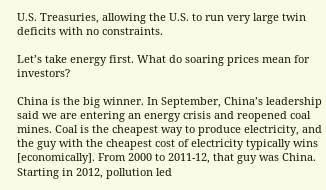U.S. Treasuries, allowing the U.S. to run very large twin deficits with no constraints.

Let’s take energy first. What do soaring prices mean for investors?

China is the big winner. In September, China’s leadership said we are entering an energy crisis and reopened coal mines. Coal is the cheapest way to produce electricity, and the guy with the cheapest cost of electricity typically wins [economically]. From 2000 to 2011-12, that guy was China. Starting in 2012, pollution led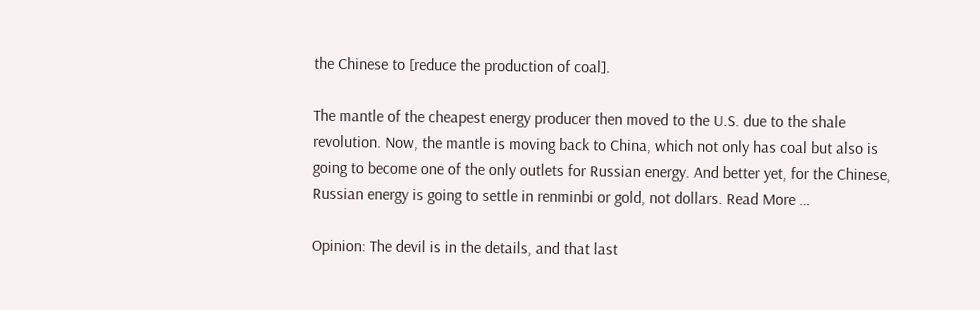the Chinese to [reduce the production of coal].

The mantle of the cheapest energy producer then moved to the U.S. due to the shale revolution. Now, the mantle is moving back to China, which not only has coal but also is going to become one of the only outlets for Russian energy. And better yet, for the Chinese, Russian energy is going to settle in renminbi or gold, not dollars. Read More …

Opinion: The devil is in the details, and that last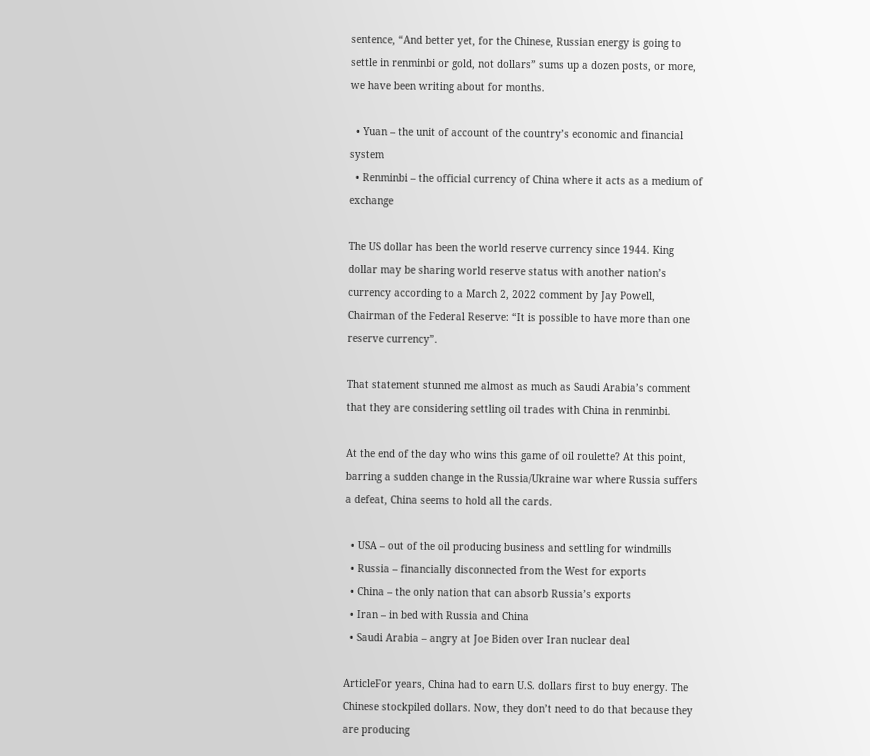sentence, “And better yet, for the Chinese, Russian energy is going to settle in renminbi or gold, not dollars” sums up a dozen posts, or more, we have been writing about for months.

  • Yuan – the unit of account of the country’s economic and financial system
  • Renminbi – the official currency of China where it acts as a medium of exchange

The US dollar has been the world reserve currency since 1944. King dollar may be sharing world reserve status with another nation’s currency according to a March 2, 2022 comment by Jay Powell, Chairman of the Federal Reserve: “It is possible to have more than one reserve currency”.

That statement stunned me almost as much as Saudi Arabia’s comment that they are considering settling oil trades with China in renminbi.

At the end of the day who wins this game of oil roulette? At this point, barring a sudden change in the Russia/Ukraine war where Russia suffers a defeat, China seems to hold all the cards.

  • USA – out of the oil producing business and settling for windmills
  • Russia – financially disconnected from the West for exports
  • China – the only nation that can absorb Russia’s exports
  • Iran – in bed with Russia and China
  • Saudi Arabia – angry at Joe Biden over Iran nuclear deal

ArticleFor years, China had to earn U.S. dollars first to buy energy. The Chinese stockpiled dollars. Now, they don’t need to do that because they are producing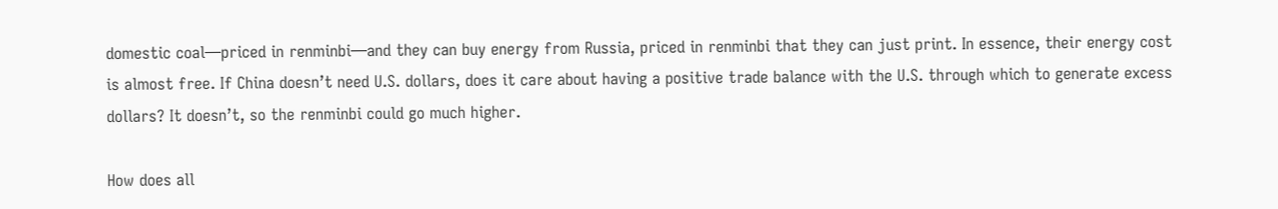domestic coal—priced in renminbi—and they can buy energy from Russia, priced in renminbi that they can just print. In essence, their energy cost is almost free. If China doesn’t need U.S. dollars, does it care about having a positive trade balance with the U.S. through which to generate excess dollars? It doesn’t, so the renminbi could go much higher.

How does all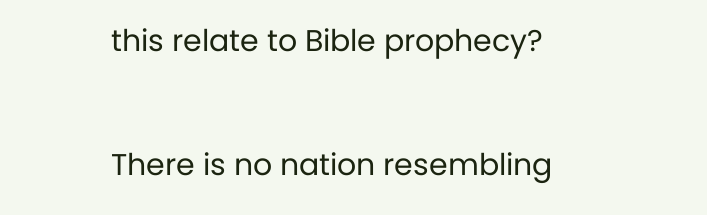this relate to Bible prophecy?

There is no nation resembling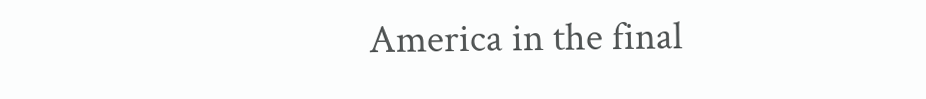America in the final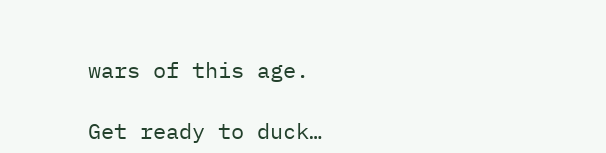wars of this age.

Get ready to duck…